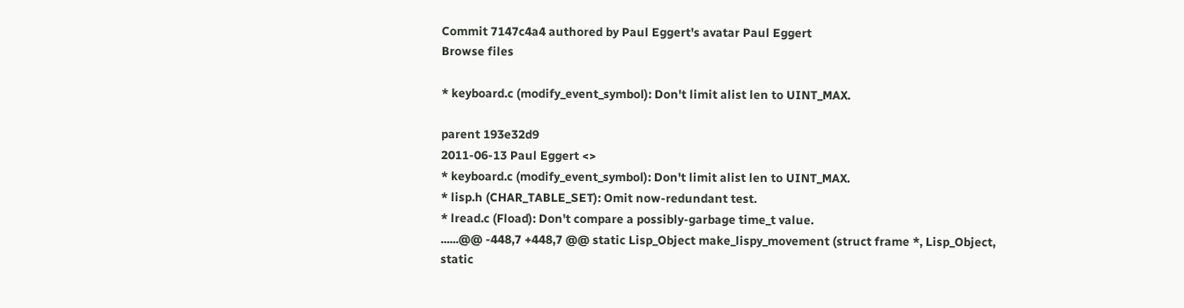Commit 7147c4a4 authored by Paul Eggert's avatar Paul Eggert
Browse files

* keyboard.c (modify_event_symbol): Don't limit alist len to UINT_MAX.

parent 193e32d9
2011-06-13 Paul Eggert <>
* keyboard.c (modify_event_symbol): Don't limit alist len to UINT_MAX.
* lisp.h (CHAR_TABLE_SET): Omit now-redundant test.
* lread.c (Fload): Don't compare a possibly-garbage time_t value.
......@@ -448,7 +448,7 @@ static Lisp_Object make_lispy_movement (struct frame *, Lisp_Object,
static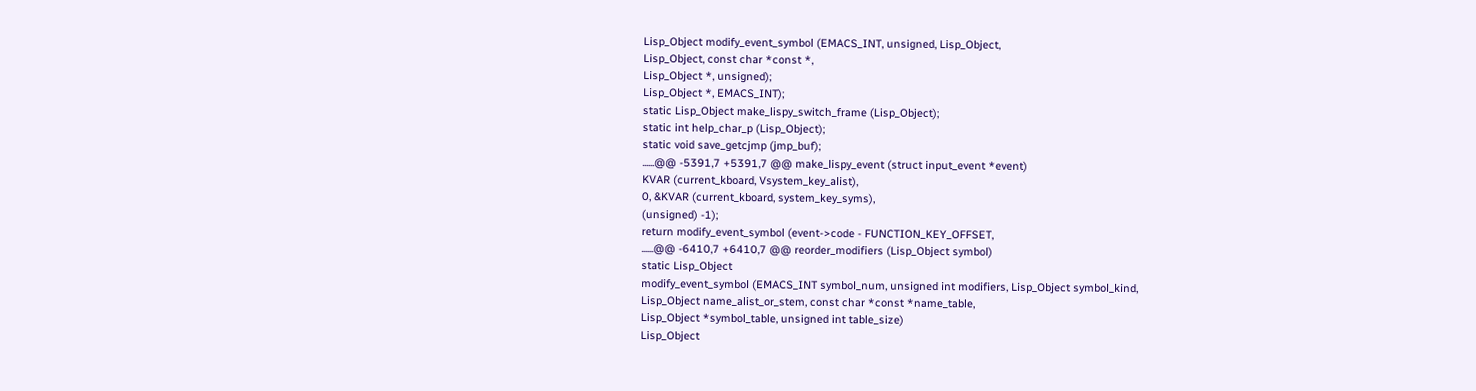Lisp_Object modify_event_symbol (EMACS_INT, unsigned, Lisp_Object,
Lisp_Object, const char *const *,
Lisp_Object *, unsigned);
Lisp_Object *, EMACS_INT);
static Lisp_Object make_lispy_switch_frame (Lisp_Object);
static int help_char_p (Lisp_Object);
static void save_getcjmp (jmp_buf);
......@@ -5391,7 +5391,7 @@ make_lispy_event (struct input_event *event)
KVAR (current_kboard, Vsystem_key_alist),
0, &KVAR (current_kboard, system_key_syms),
(unsigned) -1);
return modify_event_symbol (event->code - FUNCTION_KEY_OFFSET,
......@@ -6410,7 +6410,7 @@ reorder_modifiers (Lisp_Object symbol)
static Lisp_Object
modify_event_symbol (EMACS_INT symbol_num, unsigned int modifiers, Lisp_Object symbol_kind,
Lisp_Object name_alist_or_stem, const char *const *name_table,
Lisp_Object *symbol_table, unsigned int table_size)
Lisp_Object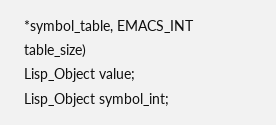*symbol_table, EMACS_INT table_size)
Lisp_Object value;
Lisp_Object symbol_int;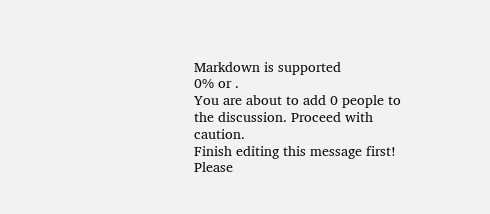Markdown is supported
0% or .
You are about to add 0 people to the discussion. Proceed with caution.
Finish editing this message first!
Please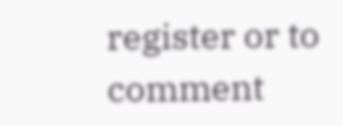register or to comment